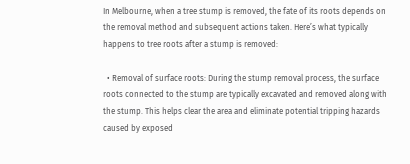In Melbourne, when a tree stump is removed, the fate of its roots depends on the removal method and subsequent actions taken. Here’s what typically happens to tree roots after a stump is removed:

  • Removal of surface roots: During the stump removal process, the surface roots connected to the stump are typically excavated and removed along with the stump. This helps clear the area and eliminate potential tripping hazards caused by exposed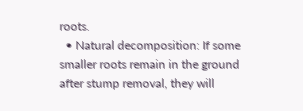roots.
  • Natural decomposition: If some smaller roots remain in the ground after stump removal, they will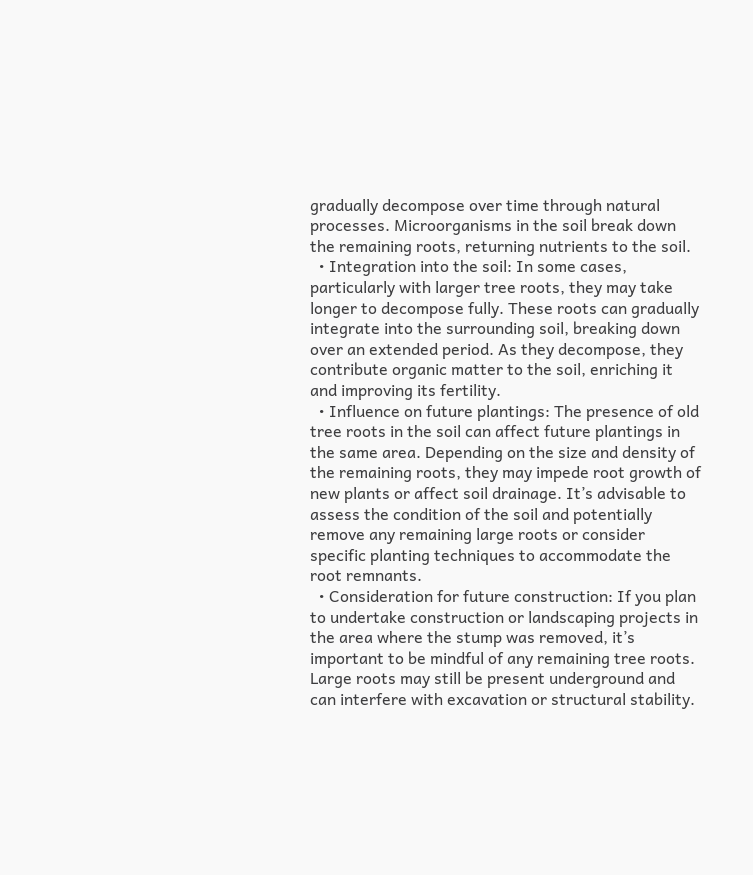gradually decompose over time through natural processes. Microorganisms in the soil break down the remaining roots, returning nutrients to the soil.
  • Integration into the soil: In some cases, particularly with larger tree roots, they may take longer to decompose fully. These roots can gradually integrate into the surrounding soil, breaking down over an extended period. As they decompose, they contribute organic matter to the soil, enriching it and improving its fertility.
  • Influence on future plantings: The presence of old tree roots in the soil can affect future plantings in the same area. Depending on the size and density of the remaining roots, they may impede root growth of new plants or affect soil drainage. It’s advisable to assess the condition of the soil and potentially remove any remaining large roots or consider specific planting techniques to accommodate the root remnants.
  • Consideration for future construction: If you plan to undertake construction or landscaping projects in the area where the stump was removed, it’s important to be mindful of any remaining tree roots. Large roots may still be present underground and can interfere with excavation or structural stability.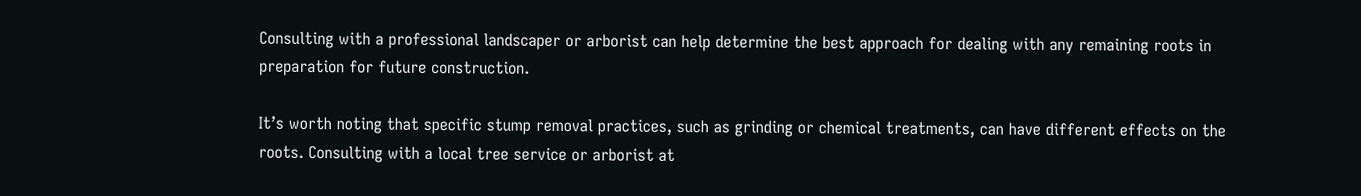Consulting with a professional landscaper or arborist can help determine the best approach for dealing with any remaining roots in preparation for future construction.

It’s worth noting that specific stump removal practices, such as grinding or chemical treatments, can have different effects on the roots. Consulting with a local tree service or arborist at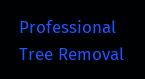Professional Tree Removal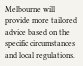Melbourne will provide more tailored advice based on the specific circumstances and local regulations.